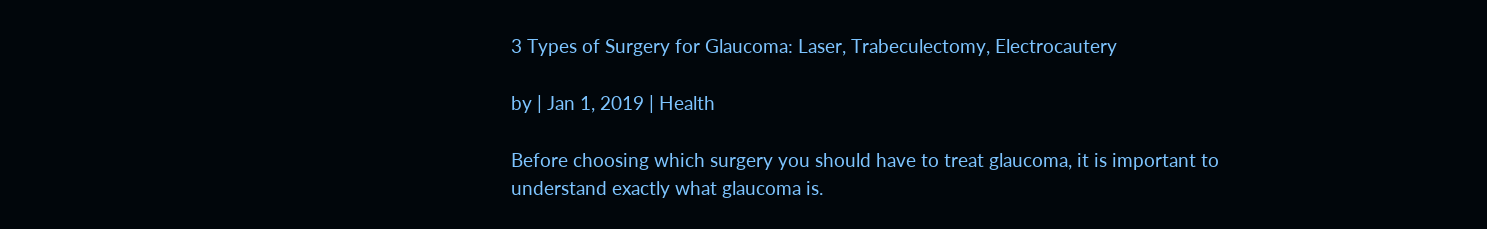3 Types of Surgery for Glaucoma: Laser, Trabeculectomy, Electrocautery

by | Jan 1, 2019 | Health

Before choosing which surgery you should have to treat glaucoma, it is important to understand exactly what glaucoma is.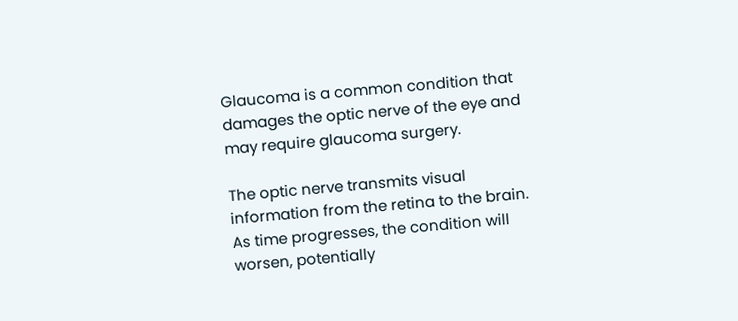Glaucoma is a common condition that damages the optic nerve of the eye and may require glaucoma surgery.

The optic nerve transmits visual information from the retina to the brain. As time progresses, the condition will worsen, potentially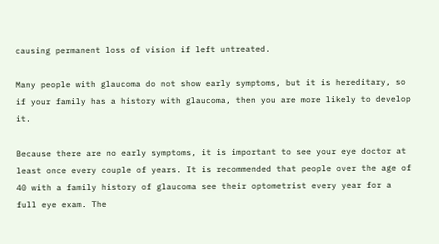causing permanent loss of vision if left untreated.

Many people with glaucoma do not show early symptoms, but it is hereditary, so if your family has a history with glaucoma, then you are more likely to develop it.

Because there are no early symptoms, it is important to see your eye doctor at least once every couple of years. It is recommended that people over the age of 40 with a family history of glaucoma see their optometrist every year for a full eye exam. The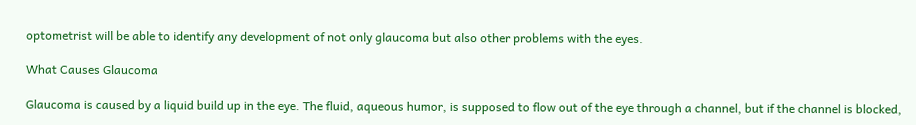optometrist will be able to identify any development of not only glaucoma but also other problems with the eyes.

What Causes Glaucoma

Glaucoma is caused by a liquid build up in the eye. The fluid, aqueous humor, is supposed to flow out of the eye through a channel, but if the channel is blocked,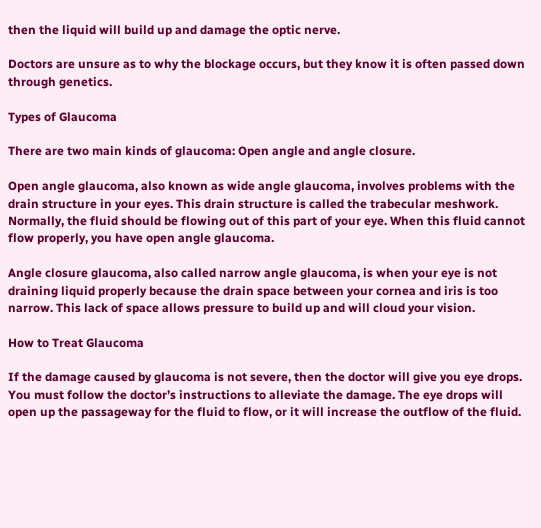then the liquid will build up and damage the optic nerve.

Doctors are unsure as to why the blockage occurs, but they know it is often passed down through genetics.

Types of Glaucoma

There are two main kinds of glaucoma: Open angle and angle closure.

Open angle glaucoma, also known as wide angle glaucoma, involves problems with the drain structure in your eyes. This drain structure is called the trabecular meshwork. Normally, the fluid should be flowing out of this part of your eye. When this fluid cannot flow properly, you have open angle glaucoma.

Angle closure glaucoma, also called narrow angle glaucoma, is when your eye is not draining liquid properly because the drain space between your cornea and iris is too narrow. This lack of space allows pressure to build up and will cloud your vision.

How to Treat Glaucoma

If the damage caused by glaucoma is not severe, then the doctor will give you eye drops. You must follow the doctor’s instructions to alleviate the damage. The eye drops will open up the passageway for the fluid to flow, or it will increase the outflow of the fluid.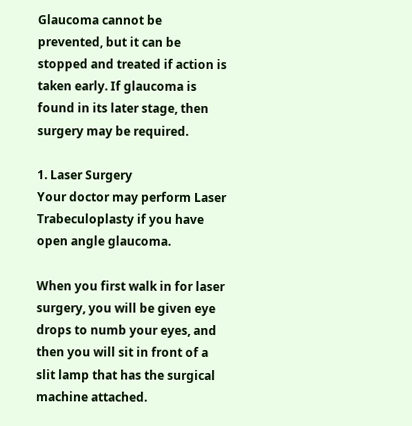Glaucoma cannot be prevented, but it can be stopped and treated if action is taken early. If glaucoma is found in its later stage, then surgery may be required.

1. Laser Surgery
Your doctor may perform Laser Trabeculoplasty if you have open angle glaucoma.

When you first walk in for laser surgery, you will be given eye drops to numb your eyes, and then you will sit in front of a slit lamp that has the surgical machine attached.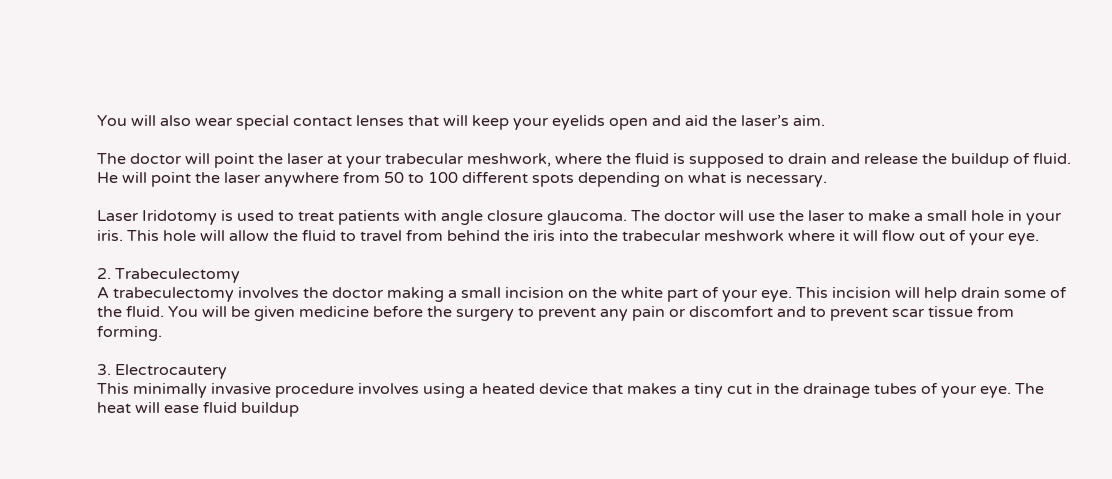You will also wear special contact lenses that will keep your eyelids open and aid the laser’s aim.

The doctor will point the laser at your trabecular meshwork, where the fluid is supposed to drain and release the buildup of fluid. He will point the laser anywhere from 50 to 100 different spots depending on what is necessary.

Laser Iridotomy is used to treat patients with angle closure glaucoma. The doctor will use the laser to make a small hole in your iris. This hole will allow the fluid to travel from behind the iris into the trabecular meshwork where it will flow out of your eye.

2. Trabeculectomy
A trabeculectomy involves the doctor making a small incision on the white part of your eye. This incision will help drain some of the fluid. You will be given medicine before the surgery to prevent any pain or discomfort and to prevent scar tissue from forming.

3. Electrocautery
This minimally invasive procedure involves using a heated device that makes a tiny cut in the drainage tubes of your eye. The heat will ease fluid buildup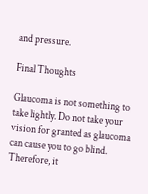and pressure.

Final Thoughts

Glaucoma is not something to take lightly. Do not take your vision for granted as glaucoma can cause you to go blind. Therefore, it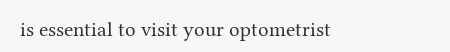is essential to visit your optometrist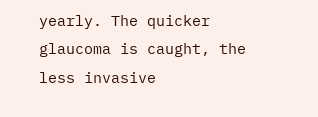yearly. The quicker glaucoma is caught, the less invasive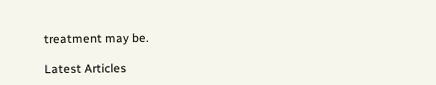treatment may be.

Latest Articles